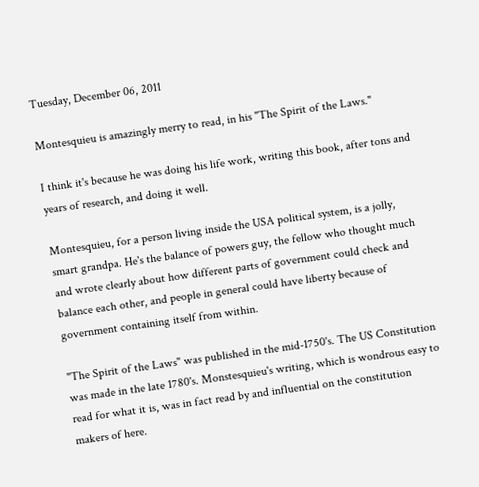Tuesday, December 06, 2011

Montesquieu is amazingly merry to read, in his "The Spirit of the Laws."

I think it's because he was doing his life work, writing this book, after tons and years of research, and doing it well.

Montesquieu, for a person living inside the USA political system, is a jolly, smart grandpa. He's the balance of powers guy, the fellow who thought much and wrote clearly about how different parts of government could check and balance each other, and people in general could have liberty because of government containing itself from within.

"The Spirit of the Laws" was published in the mid-1750's. The US Constitution was made in the late 1780's. Monstesquieu's writing, which is wondrous easy to read for what it is, was in fact read by and influential on the constitution makers of here.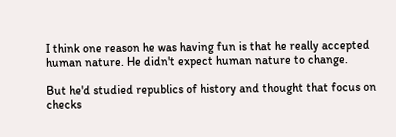I think one reason he was having fun is that he really accepted human nature. He didn't expect human nature to change.

But he'd studied republics of history and thought that focus on checks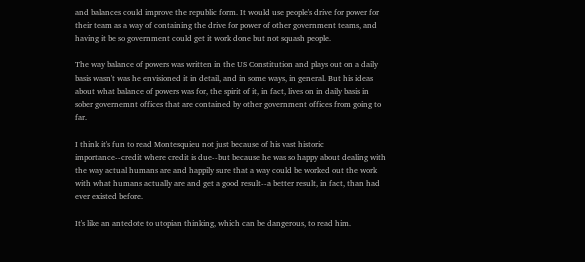and balances could improve the republic form. It would use people's drive for power for their team as a way of containing the drive for power of other government teams, and having it be so government could get it work done but not squash people.

The way balance of powers was written in the US Constitution and plays out on a daily basis wasn't was he envisioned it in detail, and in some ways, in general. But his ideas about what balance of powers was for, the spirit of it, in fact, lives on in daily basis in sober governemnt offices that are contained by other government offices from going to far.

I think it's fun to read Montesquieu not just because of his vast historic importance--credit where credit is due--but because he was so happy about dealing with the way actual humans are and happily sure that a way could be worked out the work with what humans actually are and get a good result--a better result, in fact, than had ever existed before.

It's like an antedote to utopian thinking, which can be dangerous, to read him.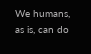We humans, as is, can do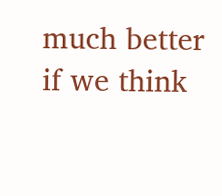much better if we think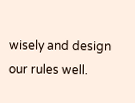wisely and design our rules well.